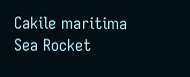Cakile maritima   Sea Rocket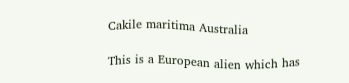Cakile maritima Australia

This is a European alien which has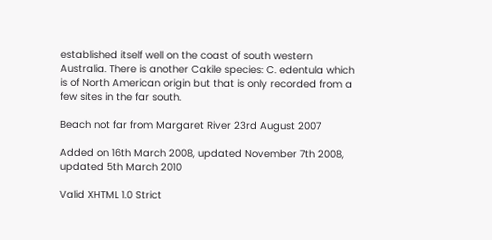established itself well on the coast of south western Australia. There is another Cakile species: C. edentula which is of North American origin but that is only recorded from a few sites in the far south.

Beach not far from Margaret River 23rd August 2007

Added on 16th March 2008, updated November 7th 2008, updated 5th March 2010

Valid XHTML 1.0 Strict